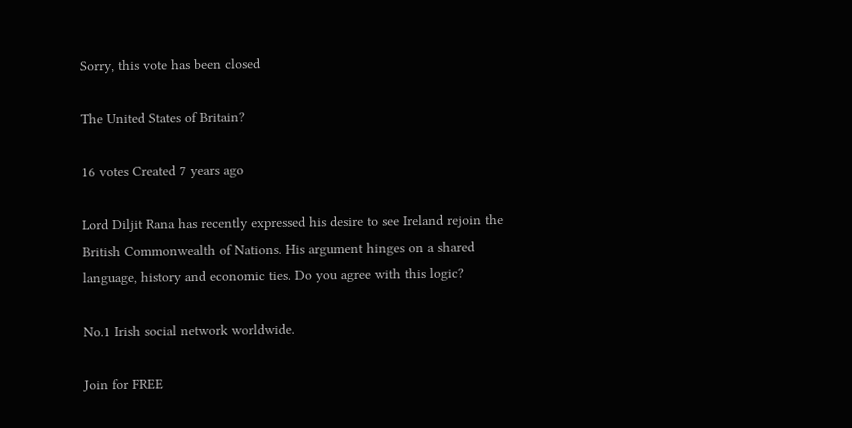Sorry, this vote has been closed

The United States of Britain?

16 votes Created 7 years ago

Lord Diljit Rana has recently expressed his desire to see Ireland rejoin the British Commonwealth of Nations. His argument hinges on a shared language, history and economic ties. Do you agree with this logic?

No.1 Irish social network worldwide.

Join for FREE